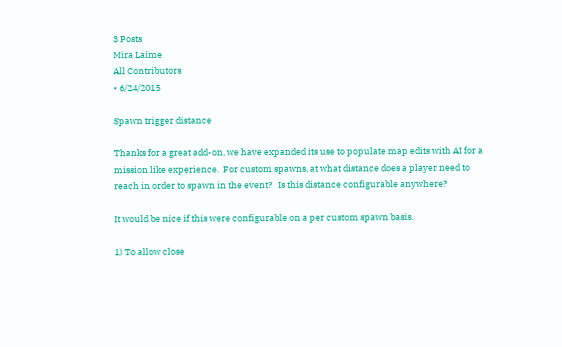3 Posts
Mira Laime
All Contributors
• 6/24/2015

Spawn trigger distance

Thanks for a great add-on, we have expanded its use to populate map edits with AI for a mission like experience.  For custom spawns, at what distance does a player need to reach in order to spawn in the event?   Is this distance configurable anywhere?

It would be nice if this were configurable on a per custom spawn basis.

1) To allow close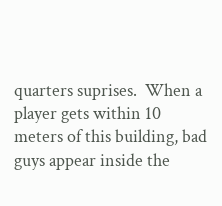quarters suprises.  When a player gets within 10 meters of this building, bad guys appear inside the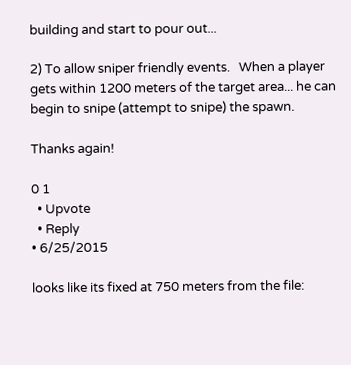building and start to pour out...

2) To allow sniper friendly events.   When a player gets within 1200 meters of the target area... he can begin to snipe (attempt to snipe) the spawn.

Thanks again!

0 1
  • Upvote
  • Reply
• 6/25/2015

looks like its fixed at 750 meters from the file: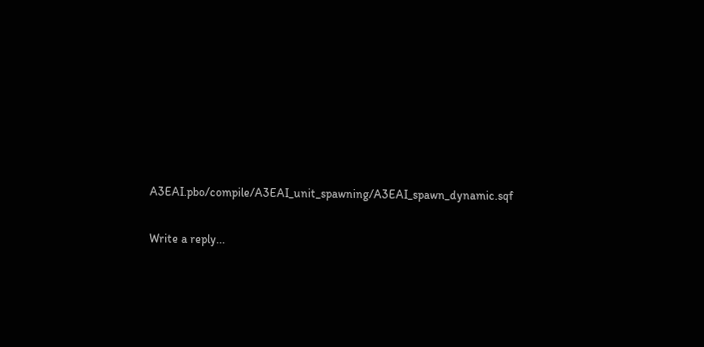A3EAI.pbo/compile/A3EAI_unit_spawning/A3EAI_spawn_dynamic.sqf

Write a reply...